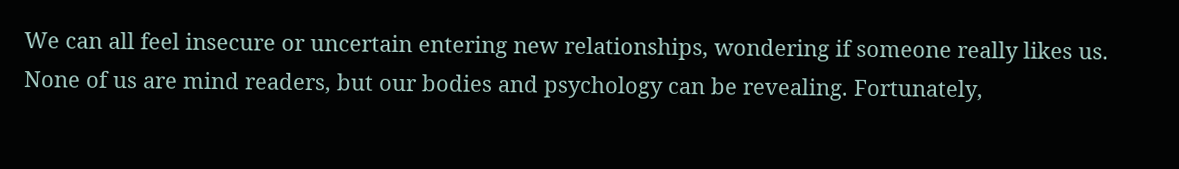We can all feel insecure or uncertain entering new relationships, wondering if someone really likes us. None of us are mind readers, but our bodies and psychology can be revealing. Fortunately,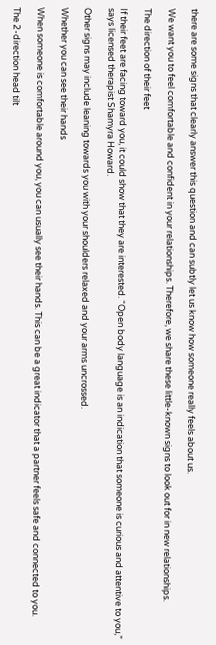there are some signs that clearly answer this question and can subtly let us know how someone really feels about us.

We want you to feel comfortable and confident in your relationships. Therefore, we share these little-known signs to look out for in new relationships.

The direction of their feet

If their feet are facing toward you, it could show that they are interested. “Open body language is an indication that someone is curious and attentive to you,” says licensed therapist Shamyra Howard.

Other signs may include leaning towards you with your shoulders relaxed and your arms uncrossed.

Whether you can see their hands

When someone is comfortable around you, you can usually see their hands. This can be a great indicator that a partner feels safe and connected to you.

The 2-direction head tilt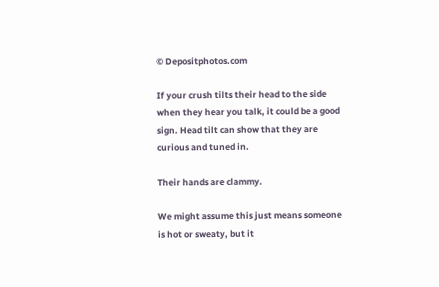© Depositphotos.com

If your crush tilts their head to the side when they hear you talk, it could be a good sign. Head tilt can show that they are curious and tuned in.

Their hands are clammy.

We might assume this just means someone is hot or sweaty, but it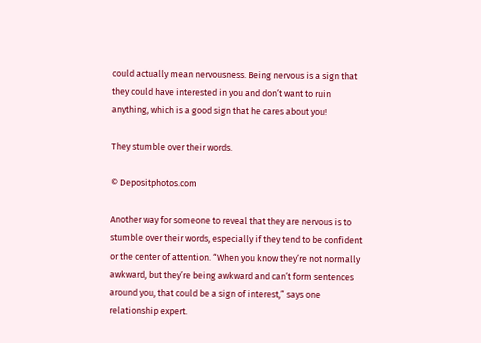could actually mean nervousness. Being nervous is a sign that they could have interested in you and don’t want to ruin anything, which is a good sign that he cares about you!

They stumble over their words.

© Depositphotos.com

Another way for someone to reveal that they are nervous is to stumble over their words, especially if they tend to be confident or the center of attention. “When you know they’re not normally awkward, but they’re being awkward and can’t form sentences around you, that could be a sign of interest,” says one relationship expert.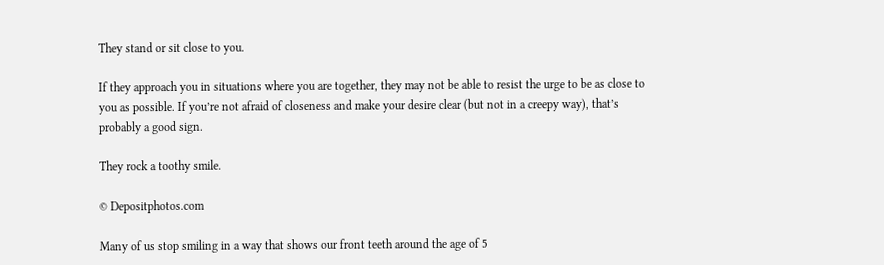They stand or sit close to you.

If they approach you in situations where you are together, they may not be able to resist the urge to be as close to you as possible. If you’re not afraid of closeness and make your desire clear (but not in a creepy way), that’s probably a good sign.

They rock a toothy smile.

© Depositphotos.com

Many of us stop smiling in a way that shows our front teeth around the age of 5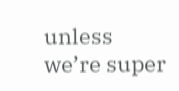unless we’re super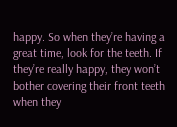happy. So when they’re having a great time, look for the teeth. If they’re really happy, they won’t bother covering their front teeth when they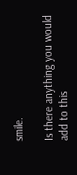smile.

Is there anything you would add to this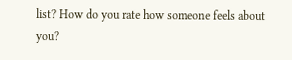list? How do you rate how someone feels about you?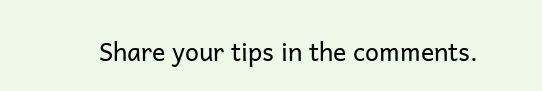Share your tips in the comments.